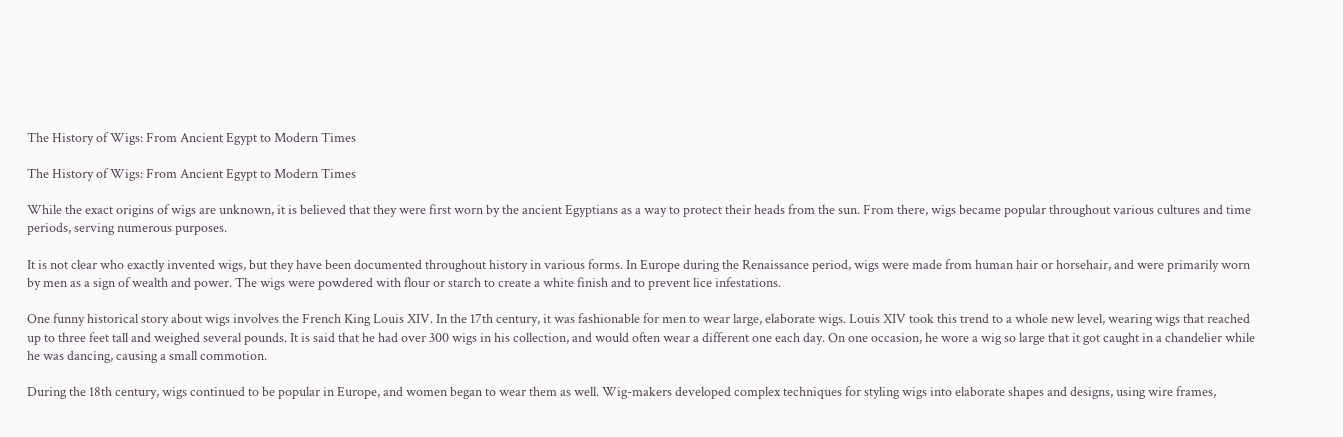The History of Wigs: From Ancient Egypt to Modern Times

The History of Wigs: From Ancient Egypt to Modern Times

While the exact origins of wigs are unknown, it is believed that they were first worn by the ancient Egyptians as a way to protect their heads from the sun. From there, wigs became popular throughout various cultures and time periods, serving numerous purposes.

It is not clear who exactly invented wigs, but they have been documented throughout history in various forms. In Europe during the Renaissance period, wigs were made from human hair or horsehair, and were primarily worn by men as a sign of wealth and power. The wigs were powdered with flour or starch to create a white finish and to prevent lice infestations.

One funny historical story about wigs involves the French King Louis XIV. In the 17th century, it was fashionable for men to wear large, elaborate wigs. Louis XIV took this trend to a whole new level, wearing wigs that reached up to three feet tall and weighed several pounds. It is said that he had over 300 wigs in his collection, and would often wear a different one each day. On one occasion, he wore a wig so large that it got caught in a chandelier while he was dancing, causing a small commotion.

During the 18th century, wigs continued to be popular in Europe, and women began to wear them as well. Wig-makers developed complex techniques for styling wigs into elaborate shapes and designs, using wire frames,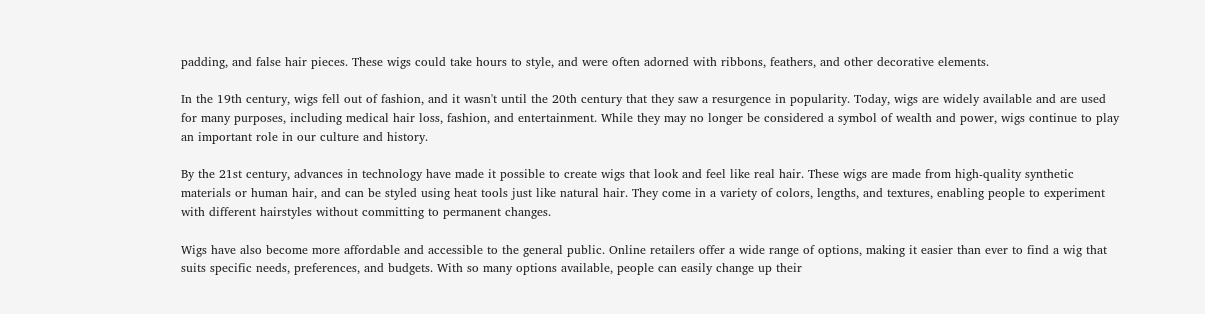padding, and false hair pieces. These wigs could take hours to style, and were often adorned with ribbons, feathers, and other decorative elements.

In the 19th century, wigs fell out of fashion, and it wasn't until the 20th century that they saw a resurgence in popularity. Today, wigs are widely available and are used for many purposes, including medical hair loss, fashion, and entertainment. While they may no longer be considered a symbol of wealth and power, wigs continue to play an important role in our culture and history.

By the 21st century, advances in technology have made it possible to create wigs that look and feel like real hair. These wigs are made from high-quality synthetic materials or human hair, and can be styled using heat tools just like natural hair. They come in a variety of colors, lengths, and textures, enabling people to experiment with different hairstyles without committing to permanent changes.

Wigs have also become more affordable and accessible to the general public. Online retailers offer a wide range of options, making it easier than ever to find a wig that suits specific needs, preferences, and budgets. With so many options available, people can easily change up their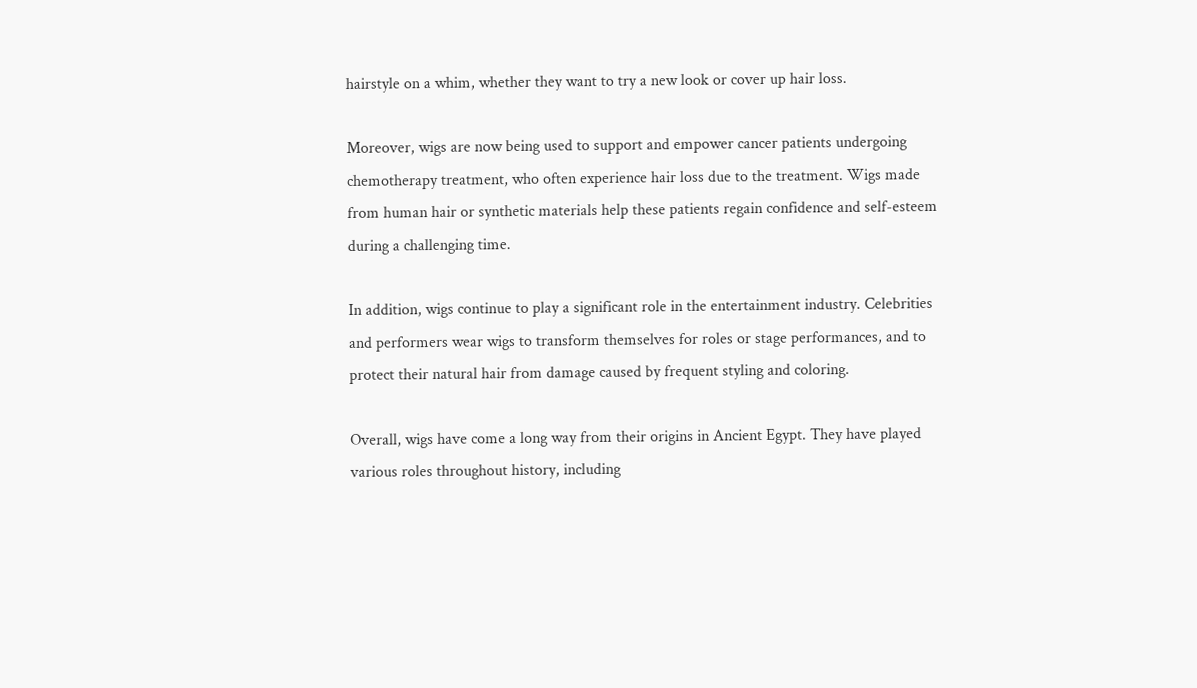hairstyle on a whim, whether they want to try a new look or cover up hair loss.

Moreover, wigs are now being used to support and empower cancer patients undergoing chemotherapy treatment, who often experience hair loss due to the treatment. Wigs made from human hair or synthetic materials help these patients regain confidence and self-esteem during a challenging time.

In addition, wigs continue to play a significant role in the entertainment industry. Celebrities and performers wear wigs to transform themselves for roles or stage performances, and to protect their natural hair from damage caused by frequent styling and coloring.

Overall, wigs have come a long way from their origins in Ancient Egypt. They have played various roles throughout history, including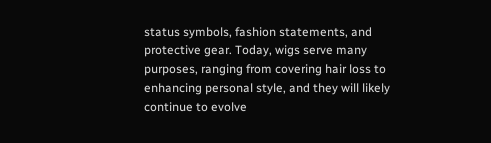status symbols, fashion statements, and protective gear. Today, wigs serve many purposes, ranging from covering hair loss to enhancing personal style, and they will likely continue to evolve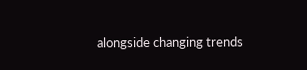alongside changing trends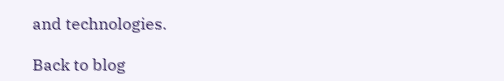and technologies.

Back to blog